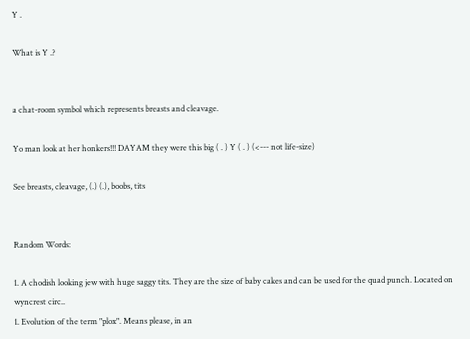Y .

What is Y .?


a chat-room symbol which represents breasts and cleavage.

Yo man look at her honkers!!! DAYAM they were this big ( . ) Y ( . ) (<--- not life-size)

See breasts, cleavage, (.) (.), boobs, tits


Random Words:

1. A chodish looking jew with huge saggy tits. They are the size of baby cakes and can be used for the quad punch. Located on wyncrest circ..
1. Evolution of the term "plox". Means please, in an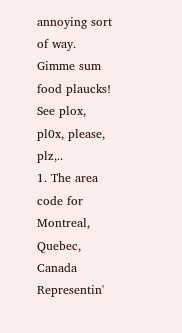annoying sort of way. Gimme sum food plaucks! See plox, pl0x, please, plz,..
1. The area code for Montreal, Quebec, Canada Representin'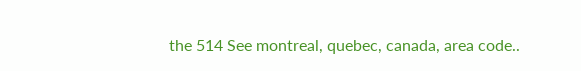the 514 See montreal, quebec, canada, area code..